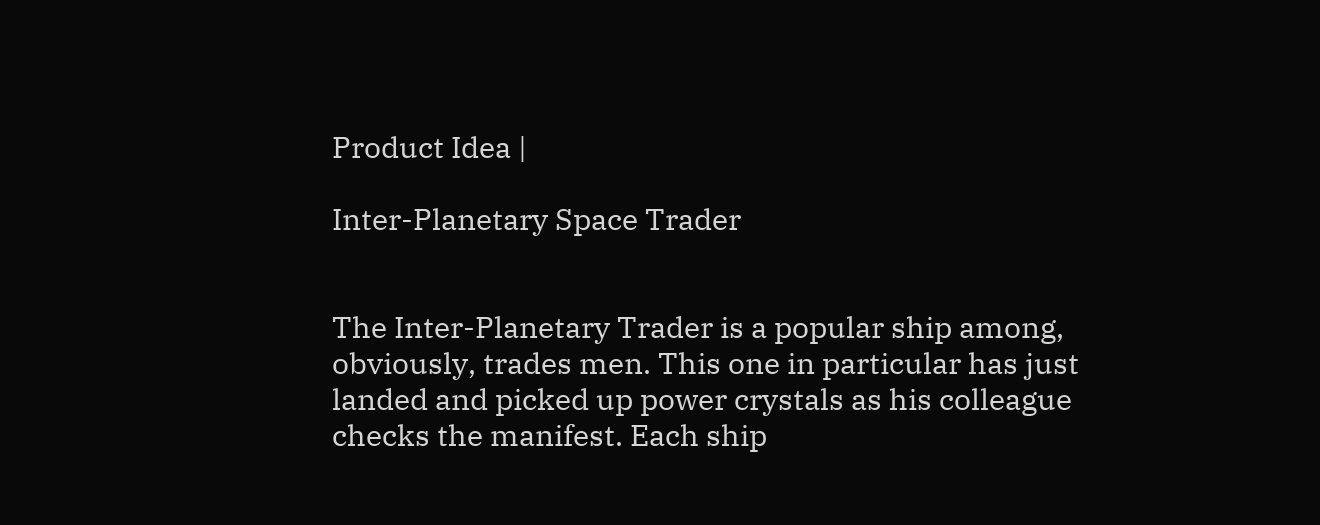Product Idea |

Inter-Planetary Space Trader


The Inter-Planetary Trader is a popular ship among, obviously, trades men. This one in particular has just landed and picked up power crystals as his colleague checks the manifest. Each ship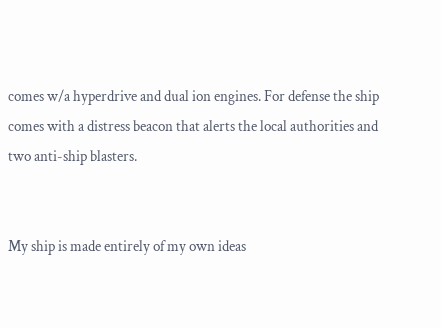comes w/a hyperdrive and dual ion engines. For defense the ship comes with a distress beacon that alerts the local authorities and two anti-ship blasters.


My ship is made entirely of my own ideas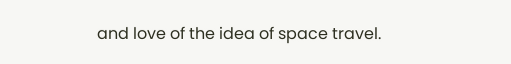and love of the idea of space travel.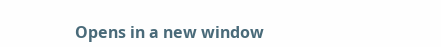Opens in a new window